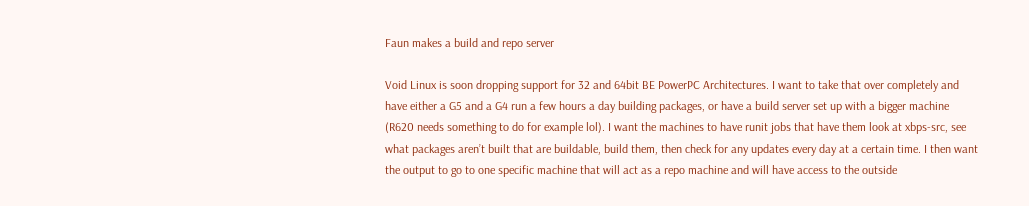Faun makes a build and repo server

Void Linux is soon dropping support for 32 and 64bit BE PowerPC Architectures. I want to take that over completely and have either a G5 and a G4 run a few hours a day building packages, or have a build server set up with a bigger machine (R620 needs something to do for example lol). I want the machines to have runit jobs that have them look at xbps-src, see what packages aren’t built that are buildable, build them, then check for any updates every day at a certain time. I then want the output to go to one specific machine that will act as a repo machine and will have access to the outside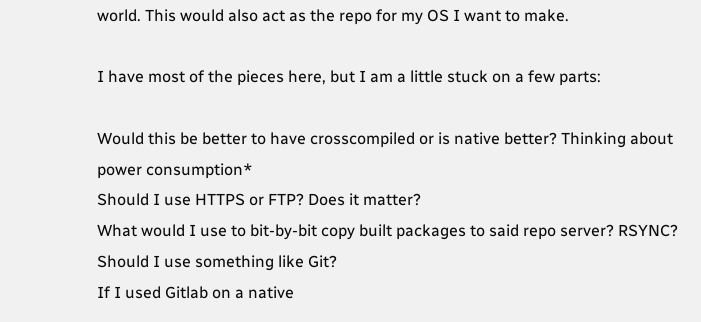world. This would also act as the repo for my OS I want to make.

I have most of the pieces here, but I am a little stuck on a few parts:

Would this be better to have crosscompiled or is native better? Thinking about power consumption*
Should I use HTTPS or FTP? Does it matter?
What would I use to bit-by-bit copy built packages to said repo server? RSYNC? Should I use something like Git?
If I used Gitlab on a native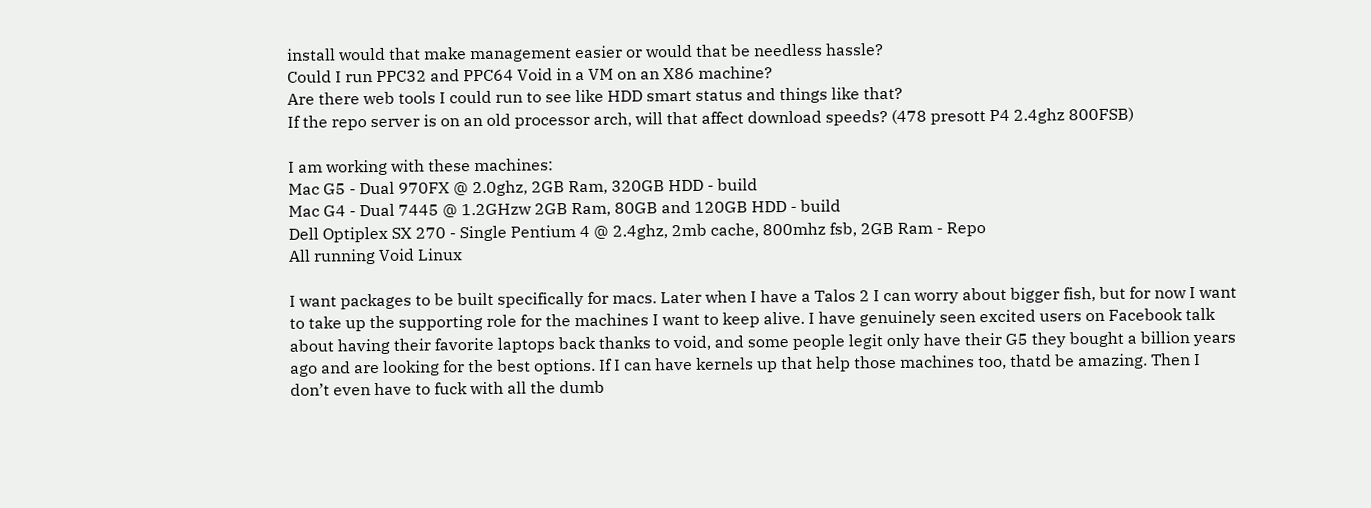install would that make management easier or would that be needless hassle?
Could I run PPC32 and PPC64 Void in a VM on an X86 machine?
Are there web tools I could run to see like HDD smart status and things like that?
If the repo server is on an old processor arch, will that affect download speeds? (478 presott P4 2.4ghz 800FSB)

I am working with these machines:
Mac G5 - Dual 970FX @ 2.0ghz, 2GB Ram, 320GB HDD - build
Mac G4 - Dual 7445 @ 1.2GHzw 2GB Ram, 80GB and 120GB HDD - build
Dell Optiplex SX 270 - Single Pentium 4 @ 2.4ghz, 2mb cache, 800mhz fsb, 2GB Ram - Repo
All running Void Linux

I want packages to be built specifically for macs. Later when I have a Talos 2 I can worry about bigger fish, but for now I want to take up the supporting role for the machines I want to keep alive. I have genuinely seen excited users on Facebook talk about having their favorite laptops back thanks to void, and some people legit only have their G5 they bought a billion years ago and are looking for the best options. If I can have kernels up that help those machines too, thatd be amazing. Then I don’t even have to fuck with all the dumb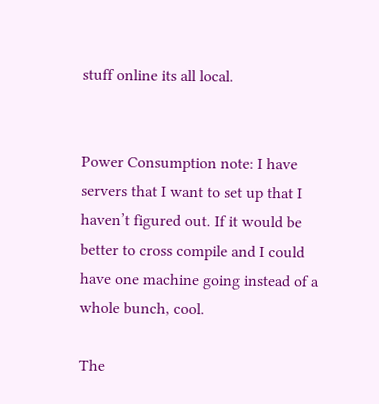stuff online its all local.


Power Consumption note: I have servers that I want to set up that I haven’t figured out. If it would be better to cross compile and I could have one machine going instead of a whole bunch, cool.

The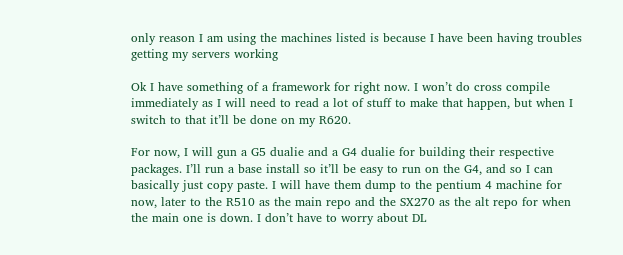only reason I am using the machines listed is because I have been having troubles getting my servers working

Ok I have something of a framework for right now. I won’t do cross compile immediately as I will need to read a lot of stuff to make that happen, but when I switch to that it’ll be done on my R620.

For now, I will gun a G5 dualie and a G4 dualie for building their respective packages. I’ll run a base install so it’ll be easy to run on the G4, and so I can basically just copy paste. I will have them dump to the pentium 4 machine for now, later to the R510 as the main repo and the SX270 as the alt repo for when the main one is down. I don’t have to worry about DL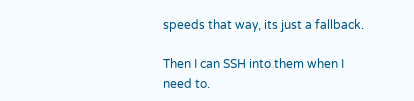speeds that way, its just a fallback.

Then I can SSH into them when I need to.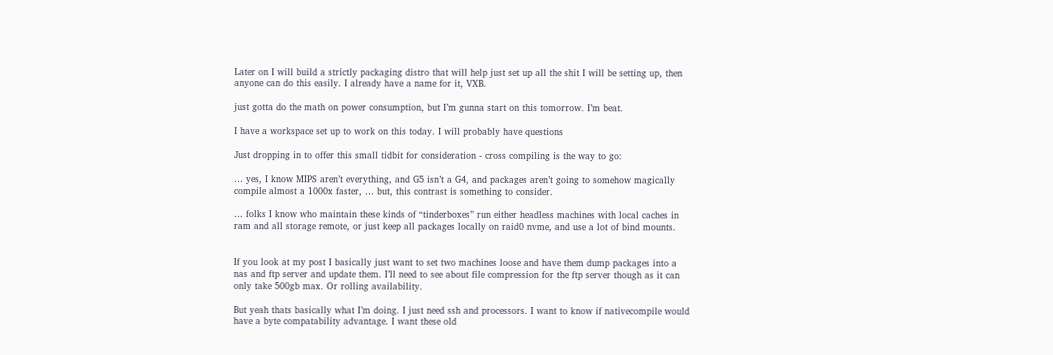Later on I will build a strictly packaging distro that will help just set up all the shit I will be setting up, then anyone can do this easily. I already have a name for it, VXB.

just gotta do the math on power consumption, but I’m gunna start on this tomorrow. I’m beat.

I have a workspace set up to work on this today. I will probably have questions

Just dropping in to offer this small tidbit for consideration - cross compiling is the way to go:

… yes, I know MIPS aren’t everything, and G5 isn’t a G4, and packages aren’t going to somehow magically compile almost a 1000x faster, … but, this contrast is something to consider.

… folks I know who maintain these kinds of “tinderboxes” run either headless machines with local caches in ram and all storage remote, or just keep all packages locally on raid0 nvme, and use a lot of bind mounts.


If you look at my post I basically just want to set two machines loose and have them dump packages into a nas and ftp server and update them. I’ll need to see about file compression for the ftp server though as it can only take 500gb max. Or rolling availability.

But yeah thats basically what I’m doing. I just need ssh and processors. I want to know if nativecompile would have a byte compatability advantage. I want these old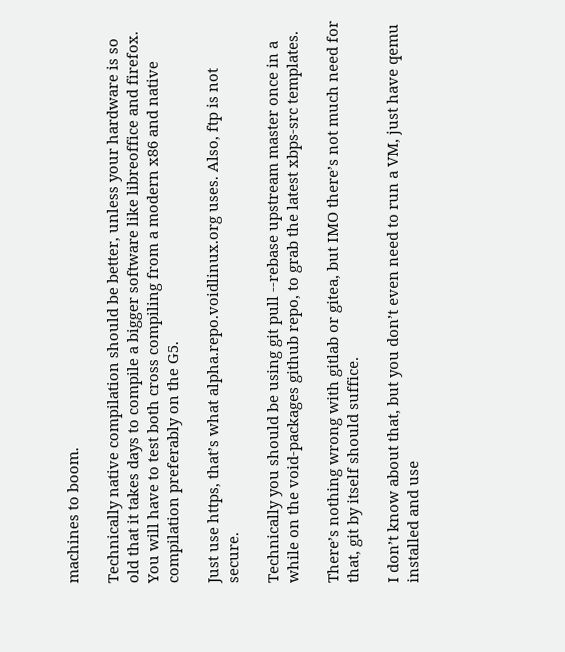machines to boom.

Technically native compilation should be better, unless your hardware is so old that it takes days to compile a bigger software like libreoffice and firefox. You will have to test both cross compiling from a modern x86 and native compilation preferably on the G5.

Just use https, that’s what alpha.repo.voidlinux.org uses. Also, ftp is not secure.

Technically you should be using git pull --rebase upstream master once in a while on the void-packages github repo, to grab the latest xbps-src templates.

There’s nothing wrong with gitlab or gitea, but IMO there’s not much need for that, git by itself should suffice.

I don’t know about that, but you don’t even need to run a VM, just have qemu installed and use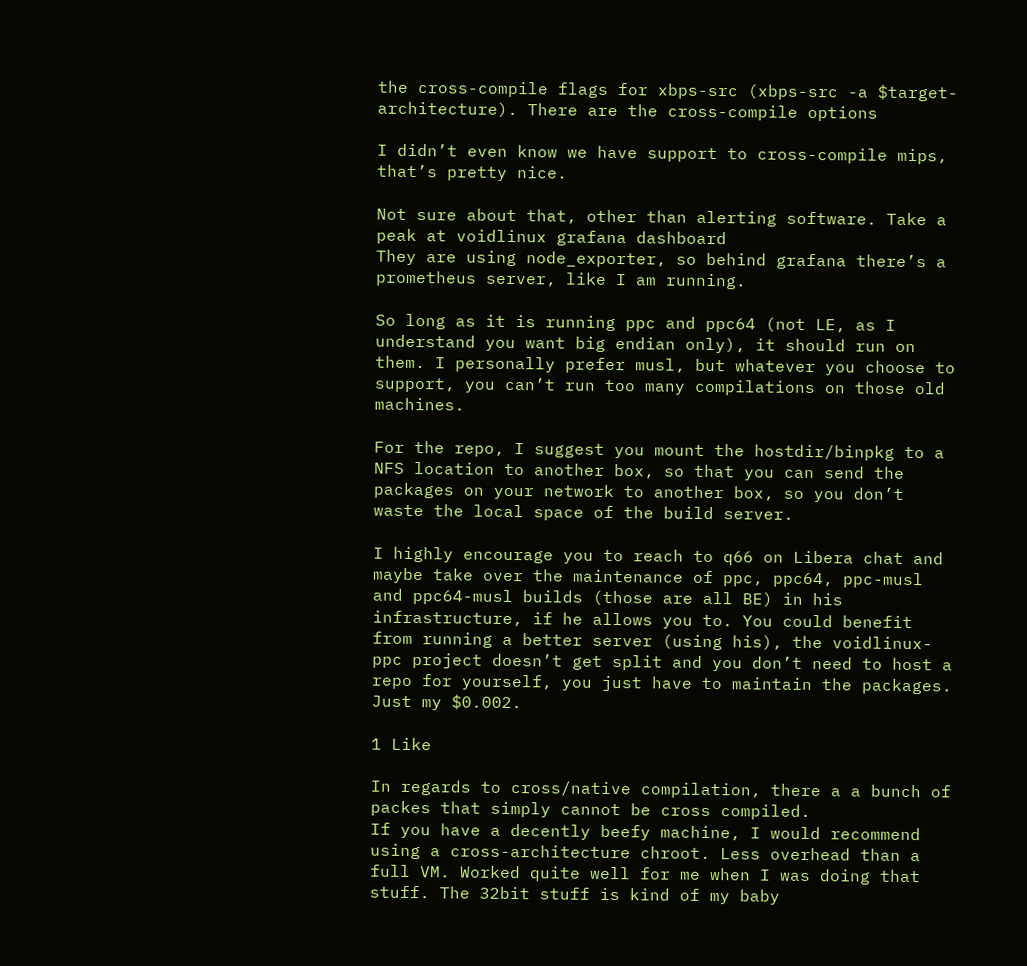the cross-compile flags for xbps-src (xbps-src -a $target-architecture). There are the cross-compile options

I didn’t even know we have support to cross-compile mips, that’s pretty nice.

Not sure about that, other than alerting software. Take a peak at voidlinux grafana dashboard
They are using node_exporter, so behind grafana there’s a prometheus server, like I am running.

So long as it is running ppc and ppc64 (not LE, as I understand you want big endian only), it should run on them. I personally prefer musl, but whatever you choose to support, you can’t run too many compilations on those old machines.

For the repo, I suggest you mount the hostdir/binpkg to a NFS location to another box, so that you can send the packages on your network to another box, so you don’t waste the local space of the build server.

I highly encourage you to reach to q66 on Libera chat and maybe take over the maintenance of ppc, ppc64, ppc-musl and ppc64-musl builds (those are all BE) in his infrastructure, if he allows you to. You could benefit from running a better server (using his), the voidlinux-ppc project doesn’t get split and you don’t need to host a repo for yourself, you just have to maintain the packages. Just my $0.002.

1 Like

In regards to cross/native compilation, there a a bunch of packes that simply cannot be cross compiled.
If you have a decently beefy machine, I would recommend using a cross-architecture chroot. Less overhead than a full VM. Worked quite well for me when I was doing that stuff. The 32bit stuff is kind of my baby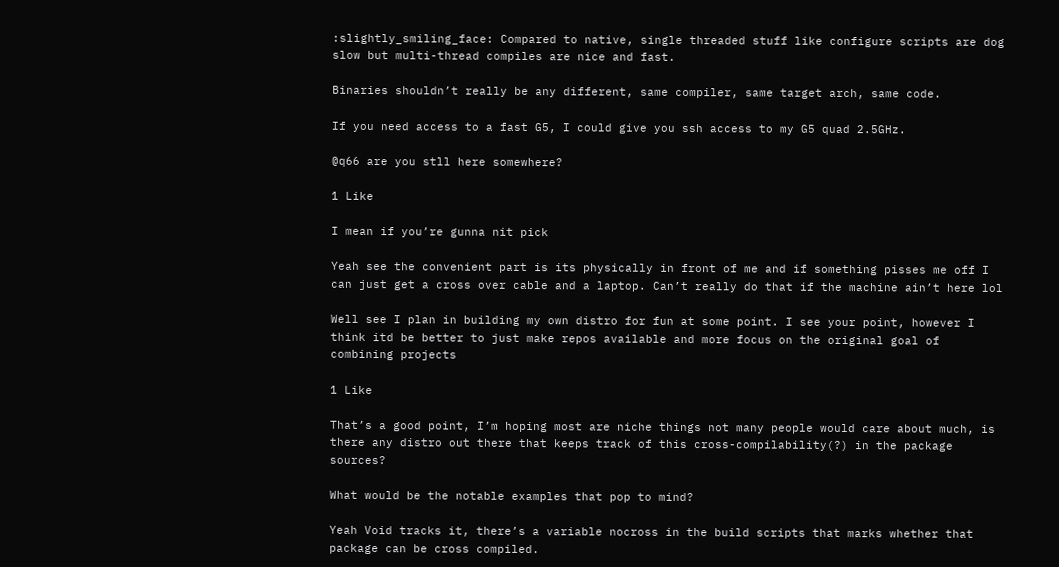:slightly_smiling_face: Compared to native, single threaded stuff like configure scripts are dog slow but multi-thread compiles are nice and fast.

Binaries shouldn’t really be any different, same compiler, same target arch, same code.

If you need access to a fast G5, I could give you ssh access to my G5 quad 2.5GHz.

@q66 are you stll here somewhere?

1 Like

I mean if you’re gunna nit pick

Yeah see the convenient part is its physically in front of me and if something pisses me off I can just get a cross over cable and a laptop. Can’t really do that if the machine ain’t here lol

Well see I plan in building my own distro for fun at some point. I see your point, however I think itd be better to just make repos available and more focus on the original goal of combining projects

1 Like

That’s a good point, I’m hoping most are niche things not many people would care about much, is there any distro out there that keeps track of this cross-compilability(?) in the package sources?

What would be the notable examples that pop to mind?

Yeah Void tracks it, there’s a variable nocross in the build scripts that marks whether that package can be cross compiled.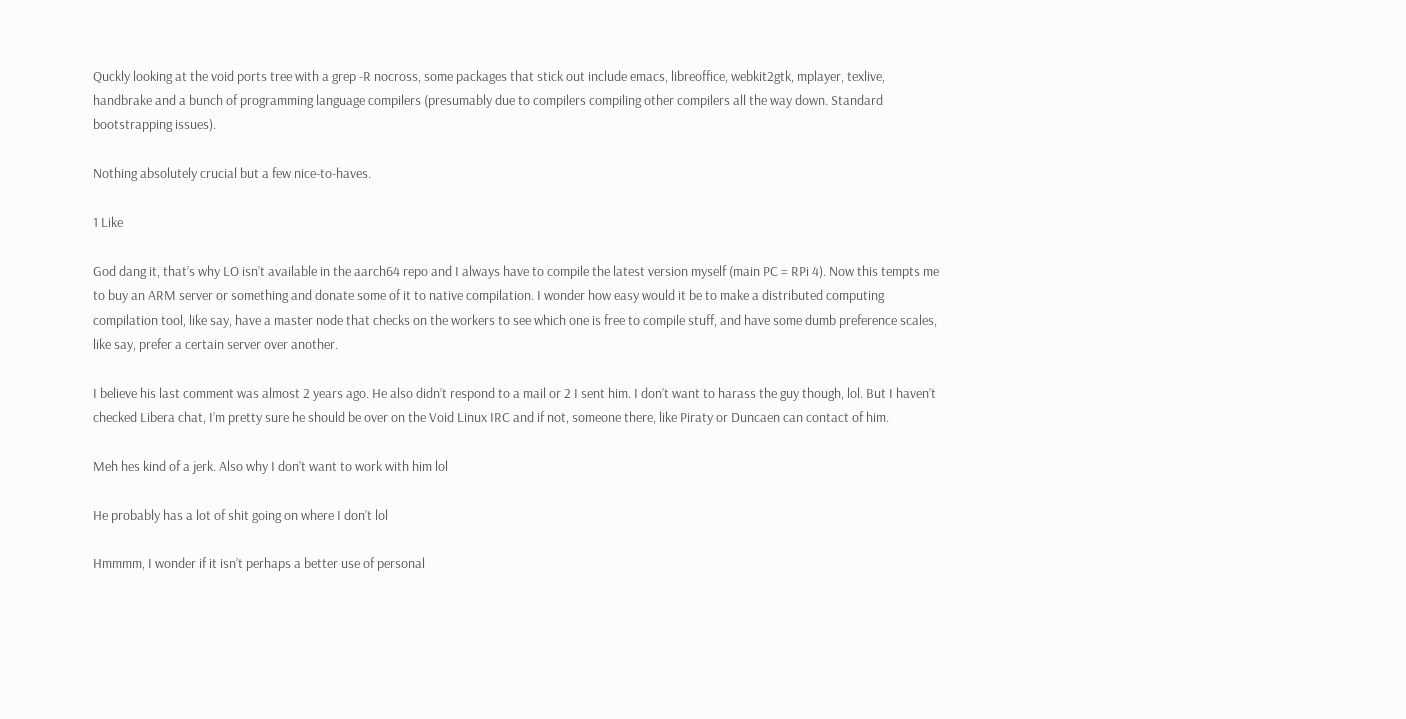Quckly looking at the void ports tree with a grep -R nocross, some packages that stick out include emacs, libreoffice, webkit2gtk, mplayer, texlive, handbrake and a bunch of programming language compilers (presumably due to compilers compiling other compilers all the way down. Standard bootstrapping issues).

Nothing absolutely crucial but a few nice-to-haves.

1 Like

God dang it, that’s why LO isn’t available in the aarch64 repo and I always have to compile the latest version myself (main PC = RPi 4). Now this tempts me to buy an ARM server or something and donate some of it to native compilation. I wonder how easy would it be to make a distributed computing compilation tool, like say, have a master node that checks on the workers to see which one is free to compile stuff, and have some dumb preference scales, like say, prefer a certain server over another.

I believe his last comment was almost 2 years ago. He also didn’t respond to a mail or 2 I sent him. I don’t want to harass the guy though, lol. But I haven’t checked Libera chat, I’m pretty sure he should be over on the Void Linux IRC and if not, someone there, like Piraty or Duncaen can contact of him.

Meh hes kind of a jerk. Also why I don’t want to work with him lol

He probably has a lot of shit going on where I don’t lol

Hmmmm, I wonder if it isn’t perhaps a better use of personal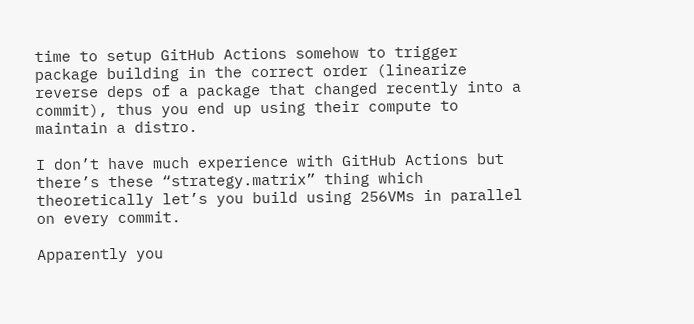time to setup GitHub Actions somehow to trigger package building in the correct order (linearize reverse deps of a package that changed recently into a commit), thus you end up using their compute to maintain a distro.

I don’t have much experience with GitHub Actions but there’s these “strategy.matrix” thing which theoretically let’s you build using 256VMs in parallel on every commit.

Apparently you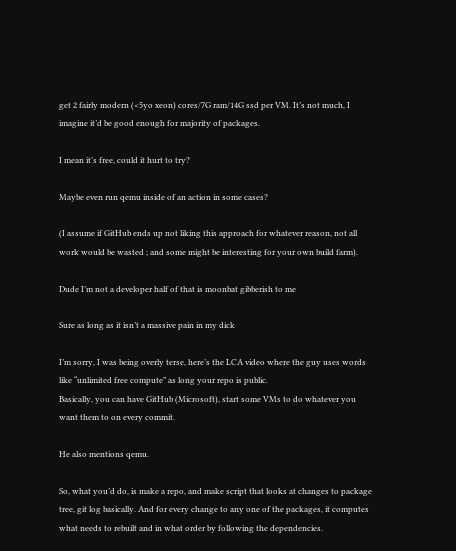get 2 fairly modern (<5yo xeon) cores/7G ram/14G ssd per VM. It’s not much, I imagine it’d be good enough for majority of packages.

I mean it’s free, could it hurt to try?

Maybe even run qemu inside of an action in some cases?

(I assume if GitHub ends up not liking this approach for whatever reason, not all work would be wasted ; and some might be interesting for your own build farm).

Dude I’m not a developer half of that is moonbat gibberish to me

Sure as long as it isn’t a massive pain in my dick

I’m sorry, I was being overly terse, here’s the LCA video where the guy uses words like “unlimited free compute” as long your repo is public.
Basically, you can have GitHub (Microsoft), start some VMs to do whatever you want them to on every commit.

He also mentions qemu.

So, what you’d do, is make a repo, and make script that looks at changes to package tree, git log basically. And for every change to any one of the packages, it computes what needs to rebuilt and in what order by following the dependencies.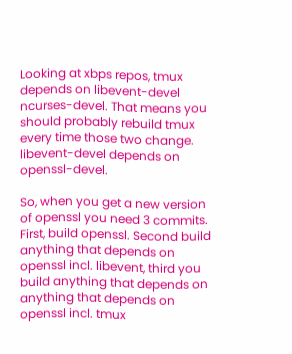Looking at xbps repos, tmux depends on libevent-devel ncurses-devel. That means you should probably rebuild tmux every time those two change. libevent-devel depends on openssl-devel.

So, when you get a new version of openssl you need 3 commits. First, build openssl. Second build anything that depends on openssl incl. libevent, third you build anything that depends on anything that depends on openssl incl. tmux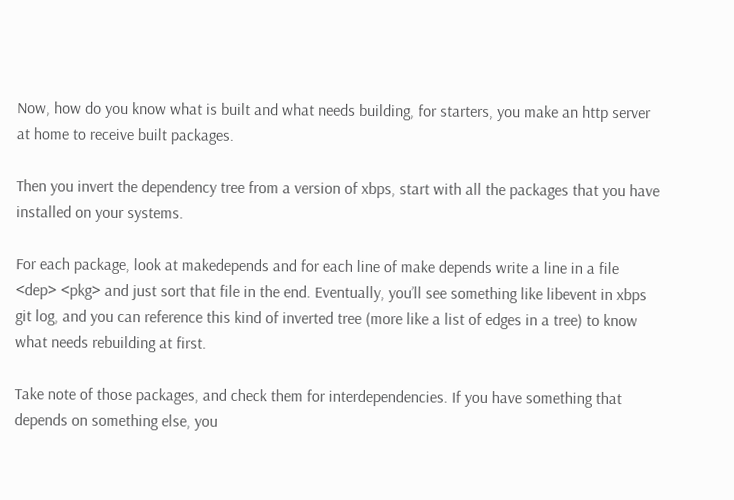Now, how do you know what is built and what needs building, for starters, you make an http server at home to receive built packages.

Then you invert the dependency tree from a version of xbps, start with all the packages that you have installed on your systems.

For each package, look at makedepends and for each line of make depends write a line in a file <dep> <pkg> and just sort that file in the end. Eventually, you’ll see something like libevent in xbps git log, and you can reference this kind of inverted tree (more like a list of edges in a tree) to know what needs rebuilding at first.

Take note of those packages, and check them for interdependencies. If you have something that depends on something else, you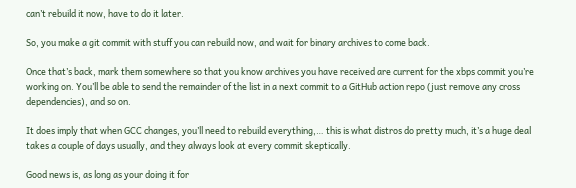can’t rebuild it now, have to do it later.

So, you make a git commit with stuff you can rebuild now, and wait for binary archives to come back.

Once that’s back, mark them somewhere so that you know archives you have received are current for the xbps commit you’re working on. You’ll be able to send the remainder of the list in a next commit to a GitHub action repo (just remove any cross dependencies), and so on.

It does imply that when GCC changes, you’ll need to rebuild everything,… this is what distros do pretty much, it’s a huge deal takes a couple of days usually, and they always look at every commit skeptically.

Good news is, as long as your doing it for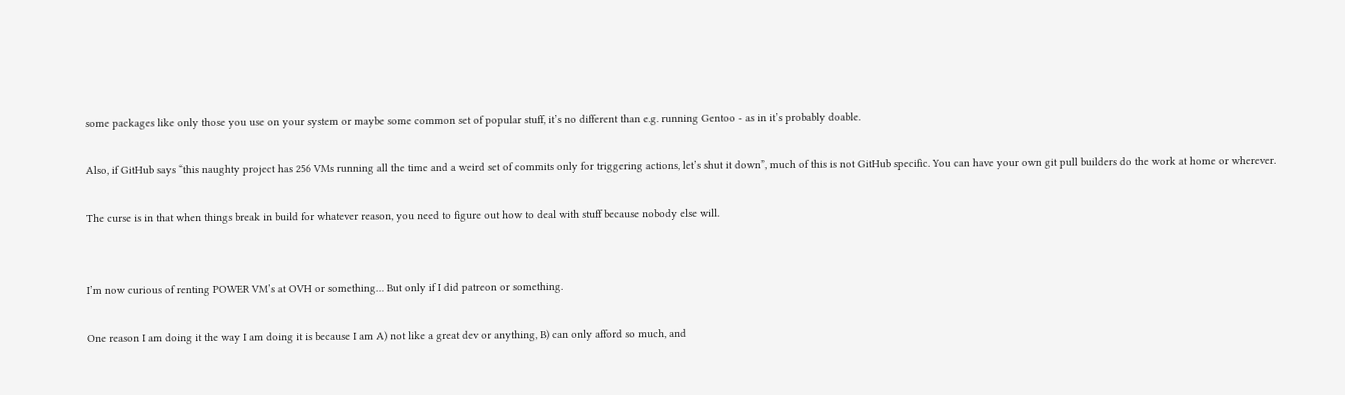some packages like only those you use on your system or maybe some common set of popular stuff, it’s no different than e.g. running Gentoo - as in it’s probably doable.

Also, if GitHub says “this naughty project has 256 VMs running all the time and a weird set of commits only for triggering actions, let’s shut it down”, much of this is not GitHub specific. You can have your own git pull builders do the work at home or wherever.

The curse is in that when things break in build for whatever reason, you need to figure out how to deal with stuff because nobody else will.


I’m now curious of renting POWER VM’s at OVH or something… But only if I did patreon or something.

One reason I am doing it the way I am doing it is because I am A) not like a great dev or anything, B) can only afford so much, and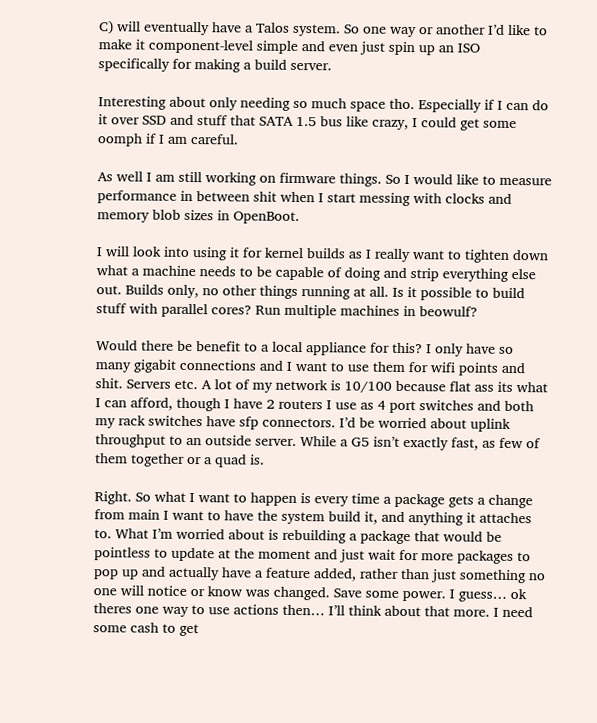C) will eventually have a Talos system. So one way or another I’d like to make it component-level simple and even just spin up an ISO specifically for making a build server.

Interesting about only needing so much space tho. Especially if I can do it over SSD and stuff that SATA 1.5 bus like crazy, I could get some oomph if I am careful.

As well I am still working on firmware things. So I would like to measure performance in between shit when I start messing with clocks and memory blob sizes in OpenBoot.

I will look into using it for kernel builds as I really want to tighten down what a machine needs to be capable of doing and strip everything else out. Builds only, no other things running at all. Is it possible to build stuff with parallel cores? Run multiple machines in beowulf?

Would there be benefit to a local appliance for this? I only have so many gigabit connections and I want to use them for wifi points and shit. Servers etc. A lot of my network is 10/100 because flat ass its what I can afford, though I have 2 routers I use as 4 port switches and both my rack switches have sfp connectors. I’d be worried about uplink throughput to an outside server. While a G5 isn’t exactly fast, as few of them together or a quad is.

Right. So what I want to happen is every time a package gets a change from main I want to have the system build it, and anything it attaches to. What I’m worried about is rebuilding a package that would be pointless to update at the moment and just wait for more packages to pop up and actually have a feature added, rather than just something no one will notice or know was changed. Save some power. I guess… ok theres one way to use actions then… I’ll think about that more. I need some cash to get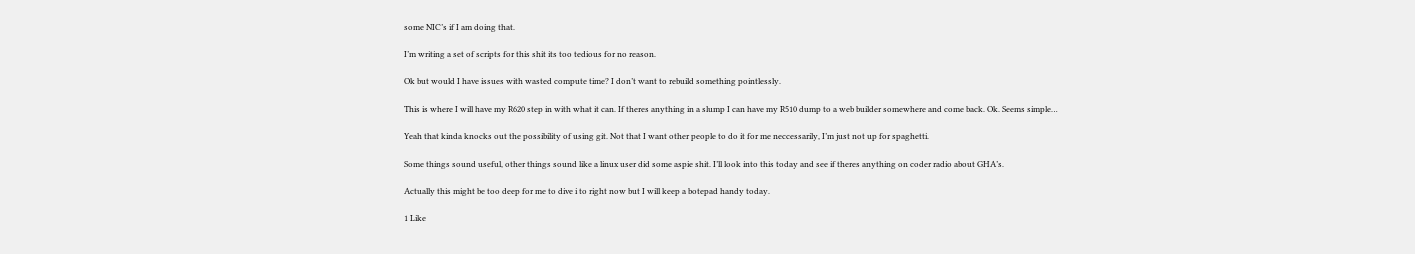some NIC’s if I am doing that.

I’m writing a set of scripts for this shit its too tedious for no reason.

Ok but would I have issues with wasted compute time? I don’t want to rebuild something pointlessly.

This is where I will have my R620 step in with what it can. If theres anything in a slump I can have my R510 dump to a web builder somewhere and come back. Ok. Seems simple…

Yeah that kinda knocks out the possibility of using git. Not that I want other people to do it for me neccessarily, I’m just not up for spaghetti.

Some things sound useful, other things sound like a linux user did some aspie shit. I’ll look into this today and see if theres anything on coder radio about GHA’s.

Actually this might be too deep for me to dive i to right now but I will keep a botepad handy today.

1 Like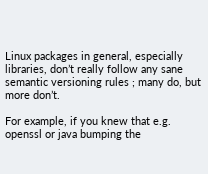Linux packages in general, especially libraries, don’t really follow any sane semantic versioning rules ; many do, but more don’t.

For example, if you knew that e.g. openssl or java bumping the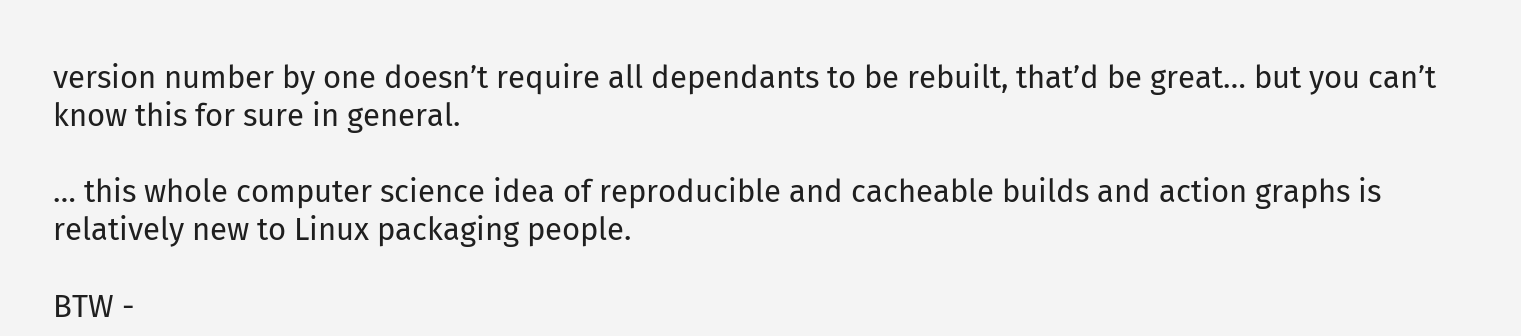version number by one doesn’t require all dependants to be rebuilt, that’d be great… but you can’t know this for sure in general.

… this whole computer science idea of reproducible and cacheable builds and action graphs is relatively new to Linux packaging people.

BTW -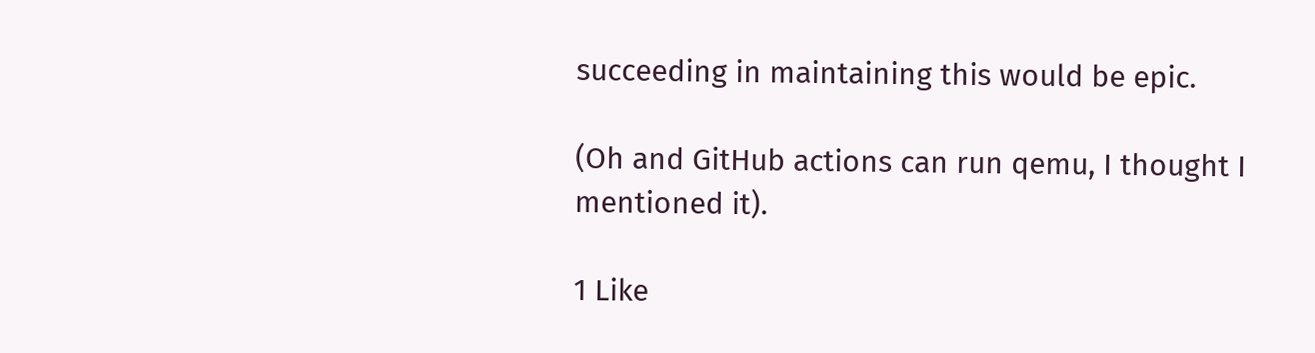succeeding in maintaining this would be epic.

(Oh and GitHub actions can run qemu, I thought I mentioned it).

1 Like